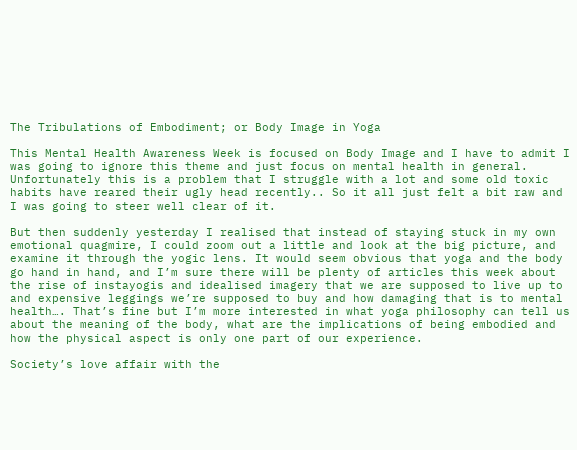The Tribulations of Embodiment; or Body Image in Yoga

This Mental Health Awareness Week is focused on Body Image and I have to admit I was going to ignore this theme and just focus on mental health in general. Unfortunately this is a problem that I struggle with a lot and some old toxic habits have reared their ugly head recently.. So it all just felt a bit raw and I was going to steer well clear of it.

But then suddenly yesterday I realised that instead of staying stuck in my own emotional quagmire, I could zoom out a little and look at the big picture, and examine it through the yogic lens. It would seem obvious that yoga and the body go hand in hand, and I’m sure there will be plenty of articles this week about the rise of instayogis and idealised imagery that we are supposed to live up to and expensive leggings we’re supposed to buy and how damaging that is to mental health…. That’s fine but I’m more interested in what yoga philosophy can tell us about the meaning of the body, what are the implications of being embodied and how the physical aspect is only one part of our experience.

Society’s love affair with the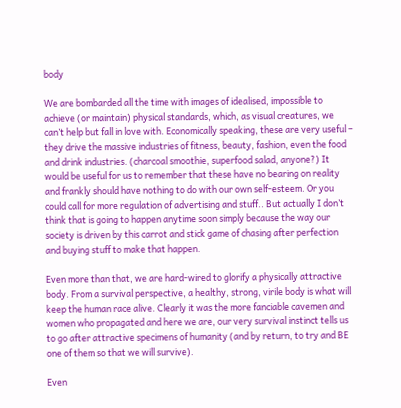body

We are bombarded all the time with images of idealised, impossible to achieve (or maintain) physical standards, which, as visual creatures, we can’t help but fall in love with. Economically speaking, these are very useful – they drive the massive industries of fitness, beauty, fashion, even the food and drink industries. (charcoal smoothie, superfood salad, anyone?) It would be useful for us to remember that these have no bearing on reality and frankly should have nothing to do with our own self-esteem. Or you could call for more regulation of advertising and stuff.. But actually I don’t think that is going to happen anytime soon simply because the way our society is driven by this carrot and stick game of chasing after perfection and buying stuff to make that happen.

Even more than that, we are hard-wired to glorify a physically attractive body. From a survival perspective, a healthy, strong, virile body is what will keep the human race alive. Clearly it was the more fanciable cavemen and women who propagated and here we are, our very survival instinct tells us to go after attractive specimens of humanity (and by return, to try and BE one of them so that we will survive).

Even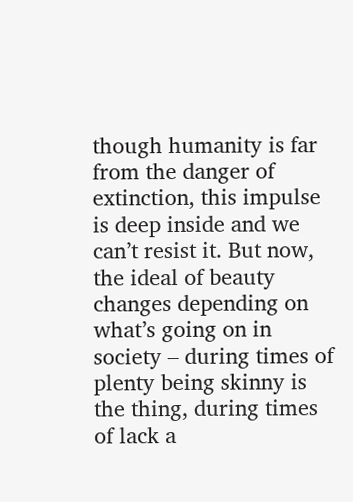though humanity is far from the danger of extinction, this impulse is deep inside and we can’t resist it. But now, the ideal of beauty changes depending on what’s going on in society – during times of plenty being skinny is the thing, during times of lack a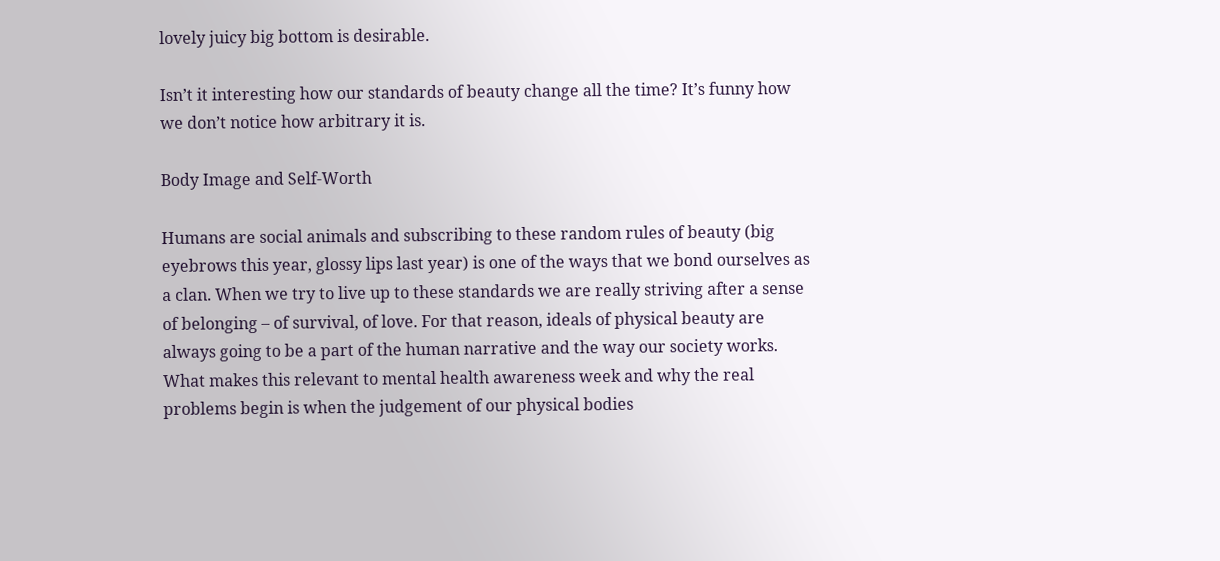lovely juicy big bottom is desirable.

Isn’t it interesting how our standards of beauty change all the time? It’s funny how we don’t notice how arbitrary it is.

Body Image and Self-Worth

Humans are social animals and subscribing to these random rules of beauty (big eyebrows this year, glossy lips last year) is one of the ways that we bond ourselves as a clan. When we try to live up to these standards we are really striving after a sense of belonging – of survival, of love. For that reason, ideals of physical beauty are always going to be a part of the human narrative and the way our society works. What makes this relevant to mental health awareness week and why the real problems begin is when the judgement of our physical bodies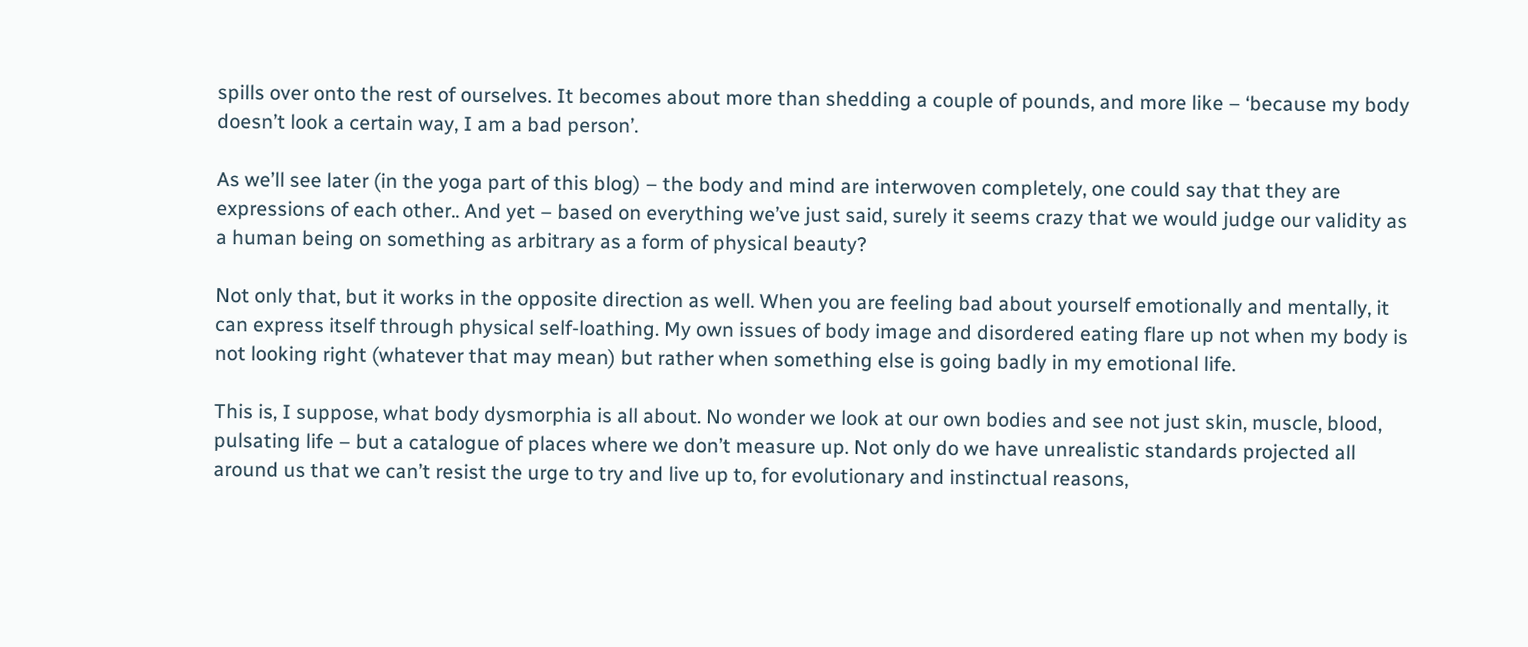spills over onto the rest of ourselves. It becomes about more than shedding a couple of pounds, and more like – ‘because my body doesn’t look a certain way, I am a bad person’.

As we’ll see later (in the yoga part of this blog) – the body and mind are interwoven completely, one could say that they are expressions of each other.. And yet – based on everything we’ve just said, surely it seems crazy that we would judge our validity as a human being on something as arbitrary as a form of physical beauty?

Not only that, but it works in the opposite direction as well. When you are feeling bad about yourself emotionally and mentally, it can express itself through physical self-loathing. My own issues of body image and disordered eating flare up not when my body is not looking right (whatever that may mean) but rather when something else is going badly in my emotional life.

This is, I suppose, what body dysmorphia is all about. No wonder we look at our own bodies and see not just skin, muscle, blood, pulsating life – but a catalogue of places where we don’t measure up. Not only do we have unrealistic standards projected all around us that we can’t resist the urge to try and live up to, for evolutionary and instinctual reasons,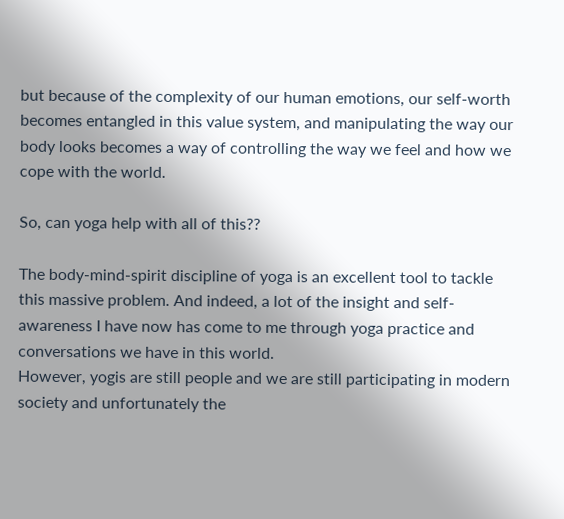but because of the complexity of our human emotions, our self-worth becomes entangled in this value system, and manipulating the way our body looks becomes a way of controlling the way we feel and how we cope with the world.

So, can yoga help with all of this??

The body-mind-spirit discipline of yoga is an excellent tool to tackle this massive problem. And indeed, a lot of the insight and self-awareness I have now has come to me through yoga practice and conversations we have in this world.
However, yogis are still people and we are still participating in modern society and unfortunately the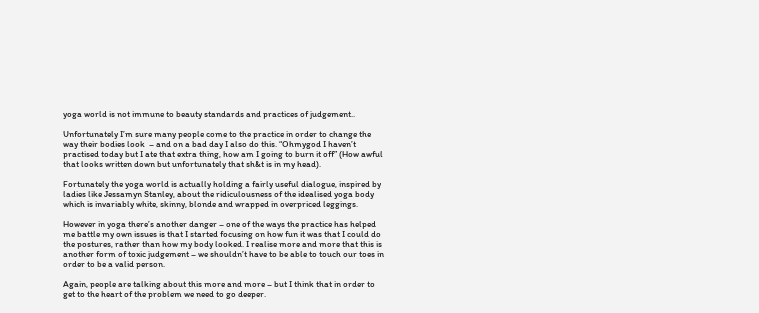yoga world is not immune to beauty standards and practices of judgement..

Unfortunately I’m sure many people come to the practice in order to change the way their bodies look  – and on a bad day I also do this. “Ohmygod I haven’t practised today but I ate that extra thing, how am I going to burn it off” (How awful that looks written down but unfortunately that sh&t is in my head).

Fortunately the yoga world is actually holding a fairly useful dialogue, inspired by ladies like Jessamyn Stanley, about the ridiculousness of the idealised yoga body which is invariably white, skinny, blonde and wrapped in overpriced leggings.

However in yoga there’s another danger – one of the ways the practice has helped me battle my own issues is that I started focusing on how fun it was that I could do the postures, rather than how my body looked. I realise more and more that this is another form of toxic judgement – we shouldn’t have to be able to touch our toes in order to be a valid person.

Again, people are talking about this more and more – but I think that in order to get to the heart of the problem we need to go deeper.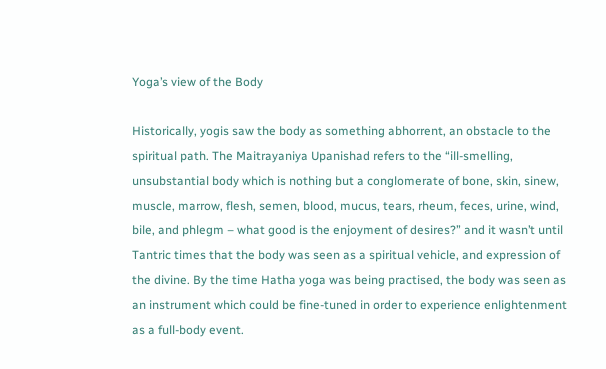Yoga’s view of the Body

Historically, yogis saw the body as something abhorrent, an obstacle to the spiritual path. The Maitrayaniya Upanishad refers to the “ill-smelling, unsubstantial body which is nothing but a conglomerate of bone, skin, sinew, muscle, marrow, flesh, semen, blood, mucus, tears, rheum, feces, urine, wind, bile, and phlegm – what good is the enjoyment of desires?” and it wasn’t until Tantric times that the body was seen as a spiritual vehicle, and expression of the divine. By the time Hatha yoga was being practised, the body was seen as an instrument which could be fine-tuned in order to experience enlightenment as a full-body event.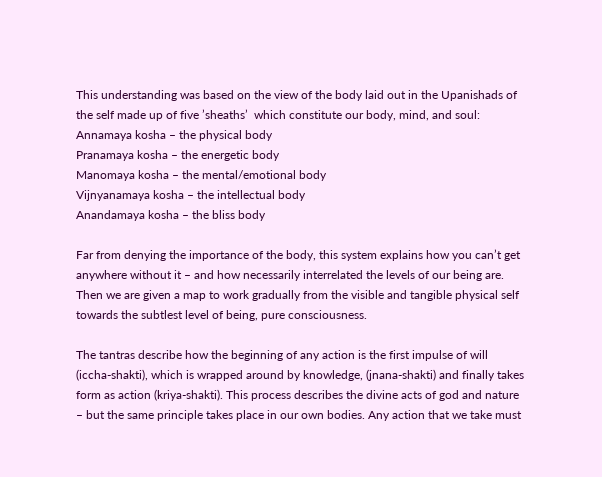This understanding was based on the view of the body laid out in the Upanishads of the self made up of five ’sheaths’  which constitute our body, mind, and soul:
Annamaya kosha – the physical body
Pranamaya kosha – the energetic body
Manomaya kosha – the mental/emotional body
Vijnyanamaya kosha – the intellectual body
Anandamaya kosha – the bliss body

Far from denying the importance of the body, this system explains how you can’t get anywhere without it – and how necessarily interrelated the levels of our being are. Then we are given a map to work gradually from the visible and tangible physical self towards the subtlest level of being, pure consciousness.

The tantras describe how the beginning of any action is the first impulse of will (iccha-shakti), which is wrapped around by knowledge, (jnana-shakti) and finally takes form as action (kriya-shakti). This process describes the divine acts of god and nature – but the same principle takes place in our own bodies. Any action that we take must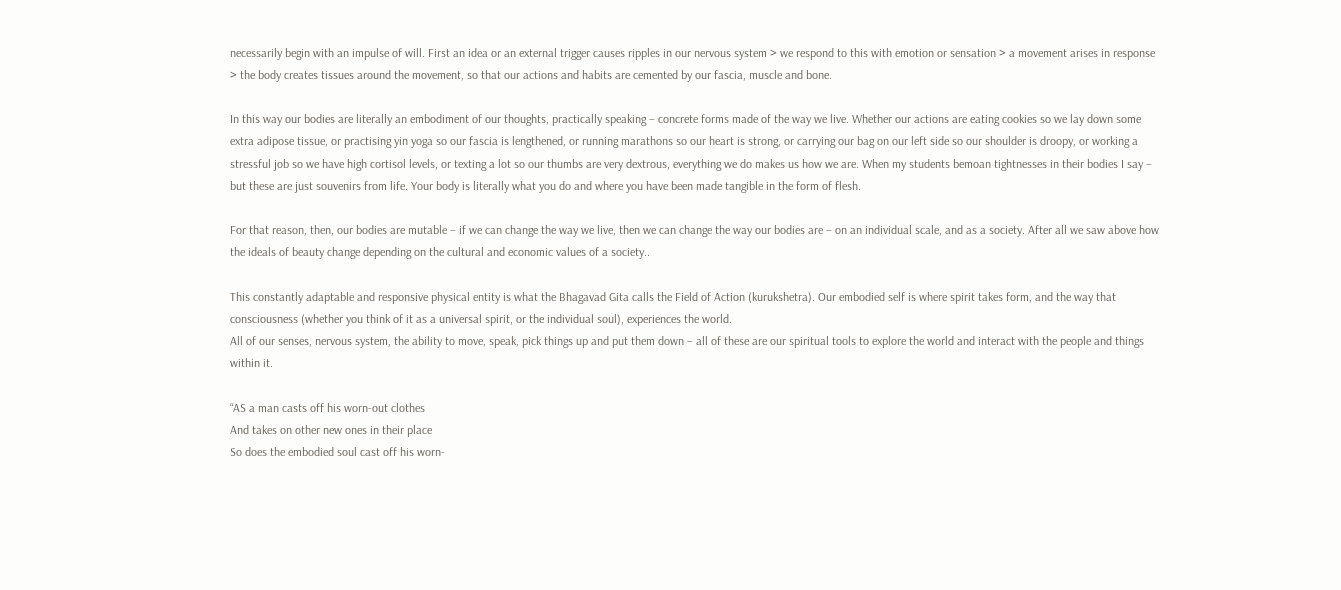necessarily begin with an impulse of will. First an idea or an external trigger causes ripples in our nervous system > we respond to this with emotion or sensation > a movement arises in response > the body creates tissues around the movement, so that our actions and habits are cemented by our fascia, muscle and bone.

In this way our bodies are literally an embodiment of our thoughts, practically speaking – concrete forms made of the way we live. Whether our actions are eating cookies so we lay down some extra adipose tissue, or practising yin yoga so our fascia is lengthened, or running marathons so our heart is strong, or carrying our bag on our left side so our shoulder is droopy, or working a stressful job so we have high cortisol levels, or texting a lot so our thumbs are very dextrous, everything we do makes us how we are. When my students bemoan tightnesses in their bodies I say – but these are just souvenirs from life. Your body is literally what you do and where you have been made tangible in the form of flesh.

For that reason, then, our bodies are mutable – if we can change the way we live, then we can change the way our bodies are – on an individual scale, and as a society. After all we saw above how the ideals of beauty change depending on the cultural and economic values of a society..

This constantly adaptable and responsive physical entity is what the Bhagavad Gita calls the Field of Action (kurukshetra). Our embodied self is where spirit takes form, and the way that consciousness (whether you think of it as a universal spirit, or the individual soul), experiences the world.
All of our senses, nervous system, the ability to move, speak, pick things up and put them down – all of these are our spiritual tools to explore the world and interact with the people and things within it.

“AS a man casts off his worn-out clothes
And takes on other new ones in their place
So does the embodied soul cast off his worn-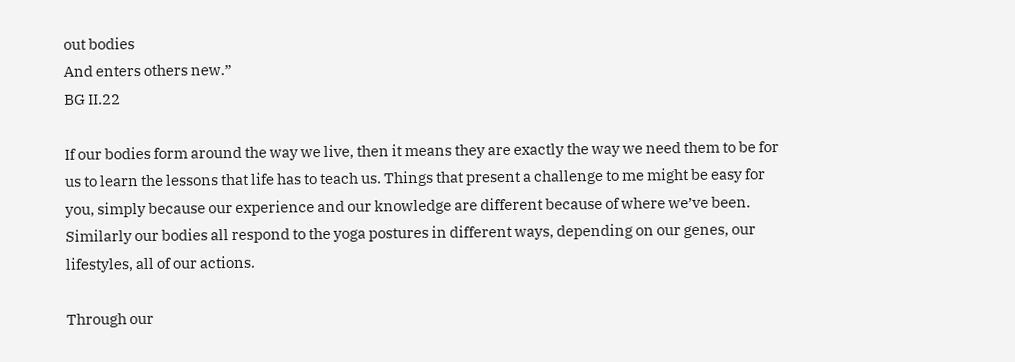out bodies
And enters others new.”
BG II.22

If our bodies form around the way we live, then it means they are exactly the way we need them to be for us to learn the lessons that life has to teach us. Things that present a challenge to me might be easy for you, simply because our experience and our knowledge are different because of where we’ve been. Similarly our bodies all respond to the yoga postures in different ways, depending on our genes, our lifestyles, all of our actions.

Through our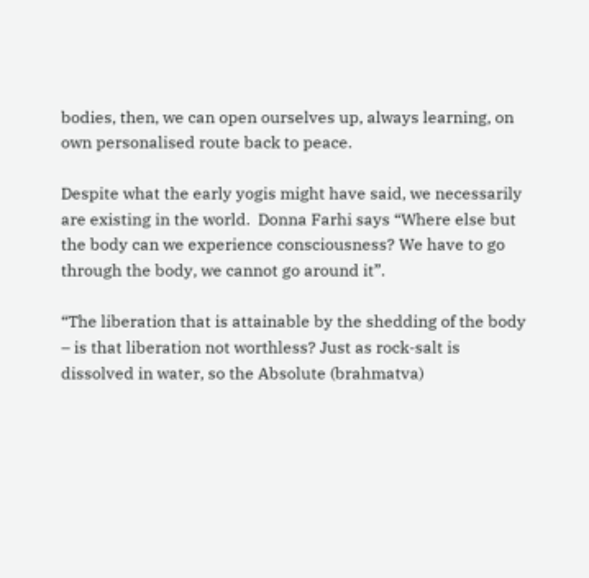bodies, then, we can open ourselves up, always learning, on own personalised route back to peace.

Despite what the early yogis might have said, we necessarily are existing in the world.  Donna Farhi says “Where else but the body can we experience consciousness? We have to go through the body, we cannot go around it”.

“The liberation that is attainable by the shedding of the body – is that liberation not worthless? Just as rock-salt is dissolved in water, so the Absolute (brahmatva)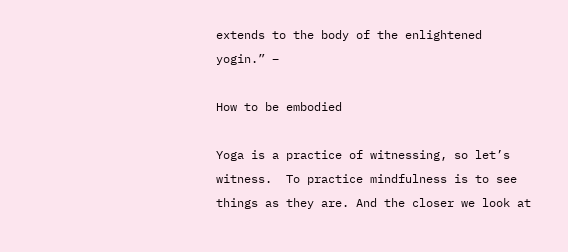extends to the body of the enlightened yogin.” –

How to be embodied

Yoga is a practice of witnessing, so let’s witness.  To practice mindfulness is to see things as they are. And the closer we look at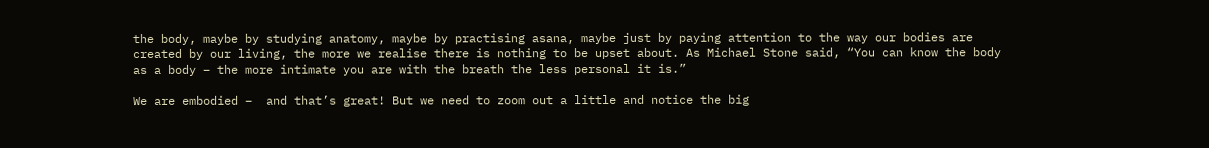the body, maybe by studying anatomy, maybe by practising asana, maybe just by paying attention to the way our bodies are created by our living, the more we realise there is nothing to be upset about. As Michael Stone said, “You can know the body as a body – the more intimate you are with the breath the less personal it is.”

We are embodied –  and that’s great! But we need to zoom out a little and notice the big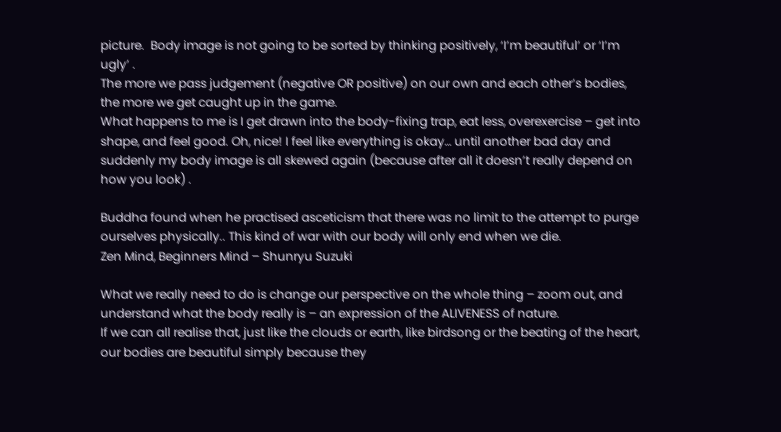picture.  Body image is not going to be sorted by thinking positively, ‘I’m beautiful’ or ‘I’m ugly’ .
The more we pass judgement (negative OR positive) on our own and each other’s bodies, the more we get caught up in the game.
What happens to me is I get drawn into the body-fixing trap, eat less, overexercise – get into shape, and feel good. Oh, nice! I feel like everything is okay… until another bad day and suddenly my body image is all skewed again (because after all it doesn’t really depend on how you look) .

Buddha found when he practised asceticism that there was no limit to the attempt to purge ourselves physically.. This kind of war with our body will only end when we die.
Zen Mind, Beginners Mind – Shunryu Suzuki

What we really need to do is change our perspective on the whole thing – zoom out, and understand what the body really is – an expression of the ALIVENESS of nature.
If we can all realise that, just like the clouds or earth, like birdsong or the beating of the heart, our bodies are beautiful simply because they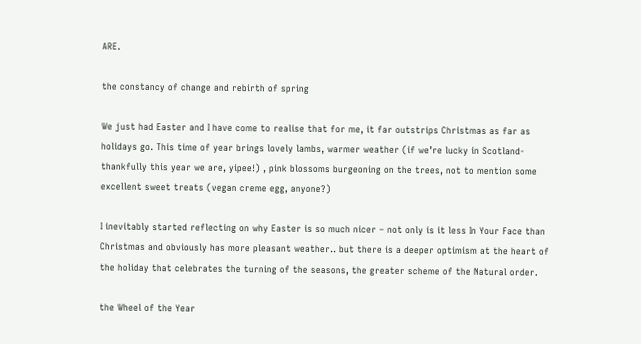ARE.

the constancy of change and rebirth of spring

We just had Easter and I have come to realise that for me, it far outstrips Christmas as far as holidays go. This time of year brings lovely lambs, warmer weather (if we’re lucky in Scotland- thankfully this year we are, yipee!) , pink blossoms burgeoning on the trees, not to mention some excellent sweet treats (vegan creme egg, anyone?)

I inevitably started reflecting on why Easter is so much nicer – not only is it less In Your Face than Christmas and obviously has more pleasant weather.. but there is a deeper optimism at the heart of the holiday that celebrates the turning of the seasons, the greater scheme of the Natural order.

the Wheel of the Year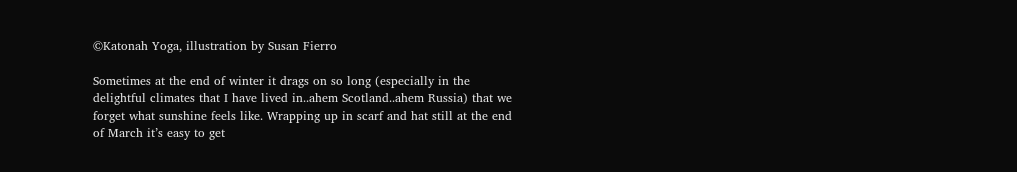©Katonah Yoga, illustration by Susan Fierro

Sometimes at the end of winter it drags on so long (especially in the delightful climates that I have lived in..ahem Scotland..ahem Russia) that we forget what sunshine feels like. Wrapping up in scarf and hat still at the end of March it’s easy to get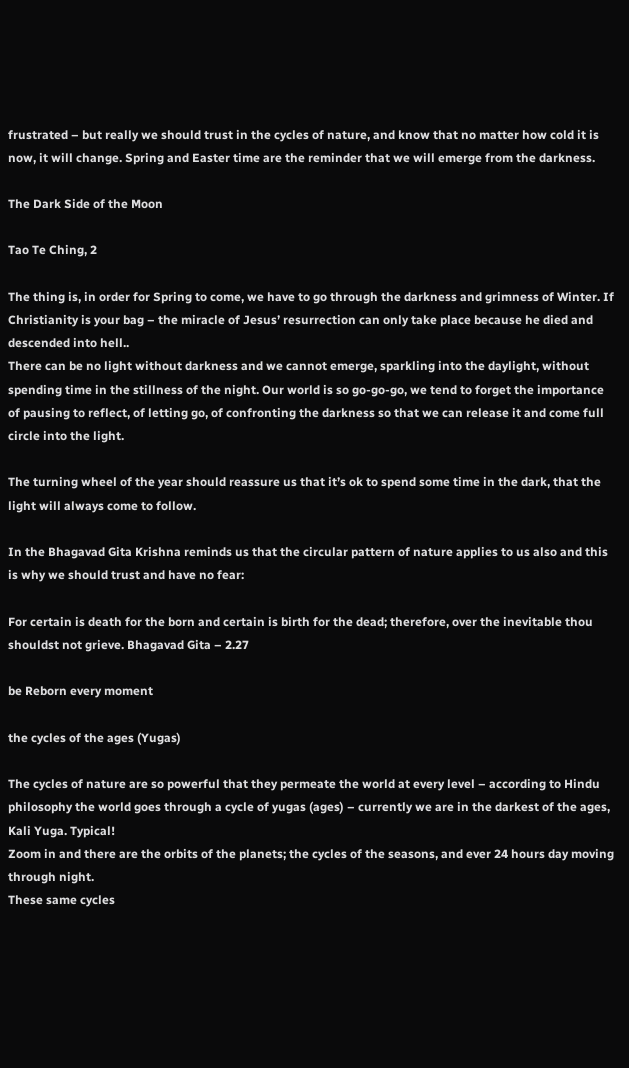frustrated – but really we should trust in the cycles of nature, and know that no matter how cold it is now, it will change. Spring and Easter time are the reminder that we will emerge from the darkness.

The Dark Side of the Moon

Tao Te Ching, 2

The thing is, in order for Spring to come, we have to go through the darkness and grimness of Winter. If Christianity is your bag – the miracle of Jesus’ resurrection can only take place because he died and descended into hell..
There can be no light without darkness and we cannot emerge, sparkling into the daylight, without spending time in the stillness of the night. Our world is so go-go-go, we tend to forget the importance of pausing to reflect, of letting go, of confronting the darkness so that we can release it and come full circle into the light.

The turning wheel of the year should reassure us that it’s ok to spend some time in the dark, that the light will always come to follow.

In the Bhagavad Gita Krishna reminds us that the circular pattern of nature applies to us also and this is why we should trust and have no fear:

For certain is death for the born and certain is birth for the dead; therefore, over the inevitable thou shouldst not grieve. Bhagavad Gita – 2.27

be Reborn every moment

the cycles of the ages (Yugas)

The cycles of nature are so powerful that they permeate the world at every level – according to Hindu philosophy the world goes through a cycle of yugas (ages) – currently we are in the darkest of the ages, Kali Yuga. Typical!
Zoom in and there are the orbits of the planets; the cycles of the seasons, and ever 24 hours day moving through night.
These same cycles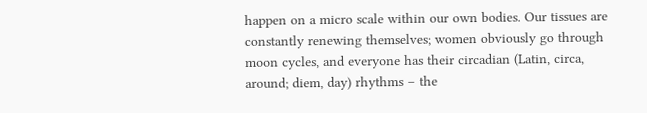happen on a micro scale within our own bodies. Our tissues are constantly renewing themselves; women obviously go through moon cycles, and everyone has their circadian (Latin, circa, around; diem, day) rhythms – the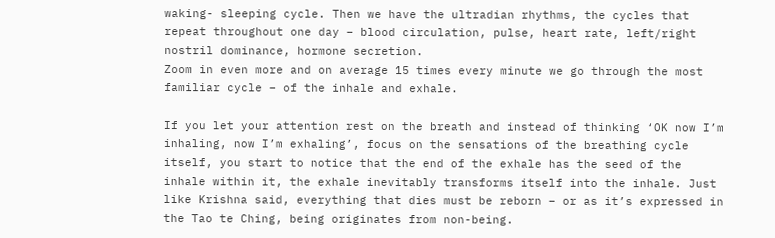waking- sleeping cycle. Then we have the ultradian rhythms, the cycles that repeat throughout one day – blood circulation, pulse, heart rate, left/right nostril dominance, hormone secretion.
Zoom in even more and on average 15 times every minute we go through the most familiar cycle – of the inhale and exhale.

If you let your attention rest on the breath and instead of thinking ‘OK now I’m inhaling, now I’m exhaling’, focus on the sensations of the breathing cycle itself, you start to notice that the end of the exhale has the seed of the inhale within it, the exhale inevitably transforms itself into the inhale. Just like Krishna said, everything that dies must be reborn – or as it’s expressed in the Tao te Ching, being originates from non-being.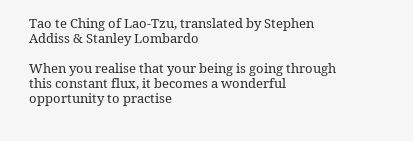Tao te Ching of Lao-Tzu, translated by Stephen Addiss & Stanley Lombardo

When you realise that your being is going through this constant flux, it becomes a wonderful opportunity to practise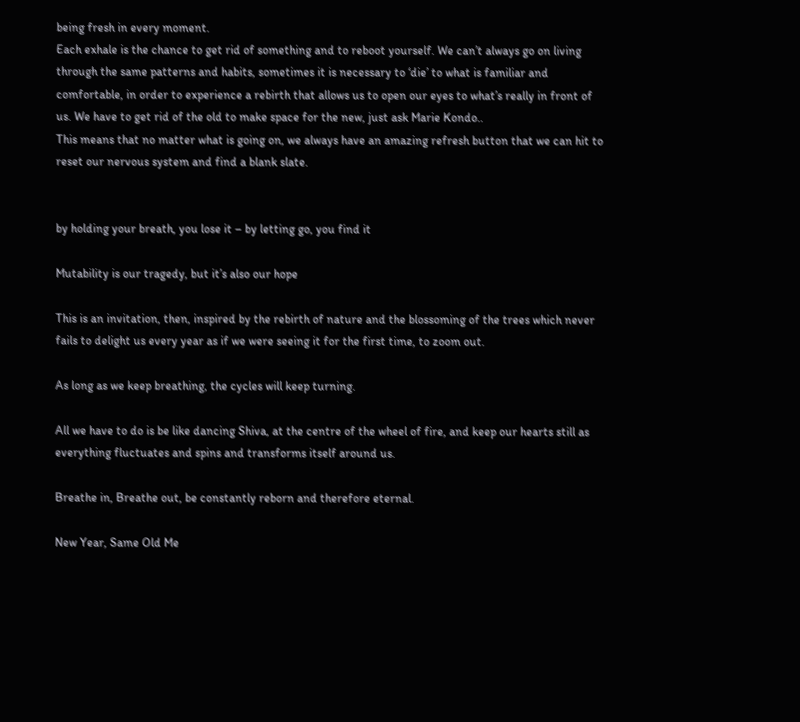being fresh in every moment.
Each exhale is the chance to get rid of something and to reboot yourself. We can’t always go on living through the same patterns and habits, sometimes it is necessary to ‘die’ to what is familiar and comfortable, in order to experience a rebirth that allows us to open our eyes to what’s really in front of us. We have to get rid of the old to make space for the new, just ask Marie Kondo..
This means that no matter what is going on, we always have an amazing refresh button that we can hit to reset our nervous system and find a blank slate.


by holding your breath, you lose it – by letting go, you find it

Mutability is our tragedy, but it’s also our hope

This is an invitation, then, inspired by the rebirth of nature and the blossoming of the trees which never fails to delight us every year as if we were seeing it for the first time, to zoom out.

As long as we keep breathing, the cycles will keep turning.

All we have to do is be like dancing Shiva, at the centre of the wheel of fire, and keep our hearts still as everything fluctuates and spins and transforms itself around us.

Breathe in, Breathe out, be constantly reborn and therefore eternal.

New Year, Same Old Me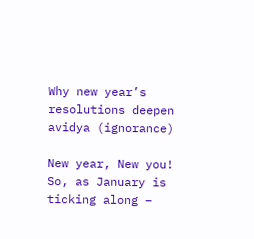Why new year’s resolutions deepen avidya (ignorance)

New year, New you!
So, as January is ticking along –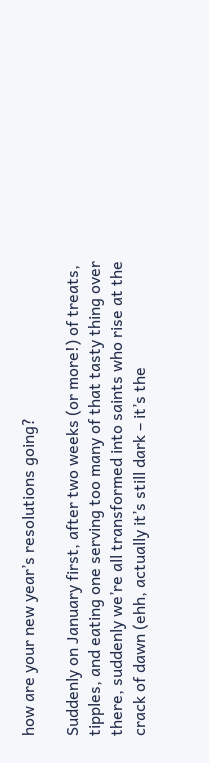how are your new year’s resolutions going?

Suddenly on January first, after two weeks (or more!) of treats, tipples, and eating one serving too many of that tasty thing over there, suddenly we’re all transformed into saints who rise at the crack of dawn (ehh, actually it’s still dark – it’s the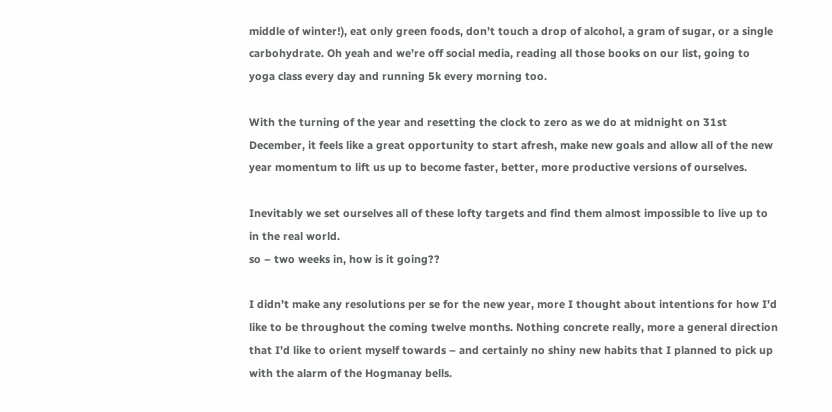middle of winter!), eat only green foods, don’t touch a drop of alcohol, a gram of sugar, or a single carbohydrate. Oh yeah and we’re off social media, reading all those books on our list, going to yoga class every day and running 5k every morning too.

With the turning of the year and resetting the clock to zero as we do at midnight on 31st December, it feels like a great opportunity to start afresh, make new goals and allow all of the new year momentum to lift us up to become faster, better, more productive versions of ourselves.

Inevitably we set ourselves all of these lofty targets and find them almost impossible to live up to in the real world.
so – two weeks in, how is it going??

I didn’t make any resolutions per se for the new year, more I thought about intentions for how I’d like to be throughout the coming twelve months. Nothing concrete really, more a general direction that I’d like to orient myself towards – and certainly no shiny new habits that I planned to pick up with the alarm of the Hogmanay bells.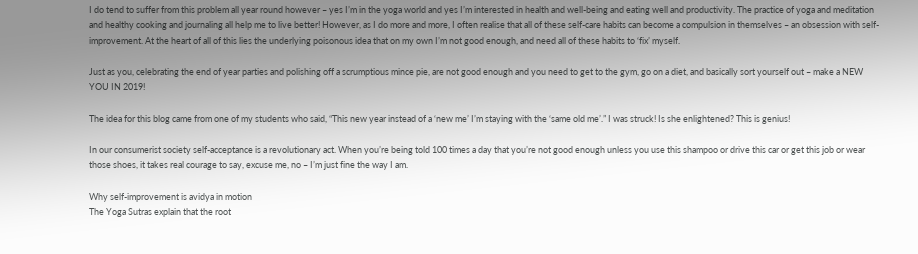I do tend to suffer from this problem all year round however – yes I’m in the yoga world and yes I’m interested in health and well-being and eating well and productivity. The practice of yoga and meditation and healthy cooking and journaling all help me to live better! However, as I do more and more, I often realise that all of these self-care habits can become a compulsion in themselves – an obsession with self-improvement. At the heart of all of this lies the underlying poisonous idea that on my own I’m not good enough, and need all of these habits to ‘fix’ myself.

Just as you, celebrating the end of year parties and polishing off a scrumptious mince pie, are not good enough and you need to get to the gym, go on a diet, and basically sort yourself out – make a NEW YOU IN 2019!

The idea for this blog came from one of my students who said, “This new year instead of a ‘new me’ I’m staying with the ‘same old me’.” I was struck! Is she enlightened? This is genius!

In our consumerist society self-acceptance is a revolutionary act. When you’re being told 100 times a day that you’re not good enough unless you use this shampoo or drive this car or get this job or wear those shoes, it takes real courage to say, excuse me, no – I’m just fine the way I am.

Why self-improvement is avidya in motion
The Yoga Sutras explain that the root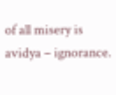of all misery is avidya – ignorance.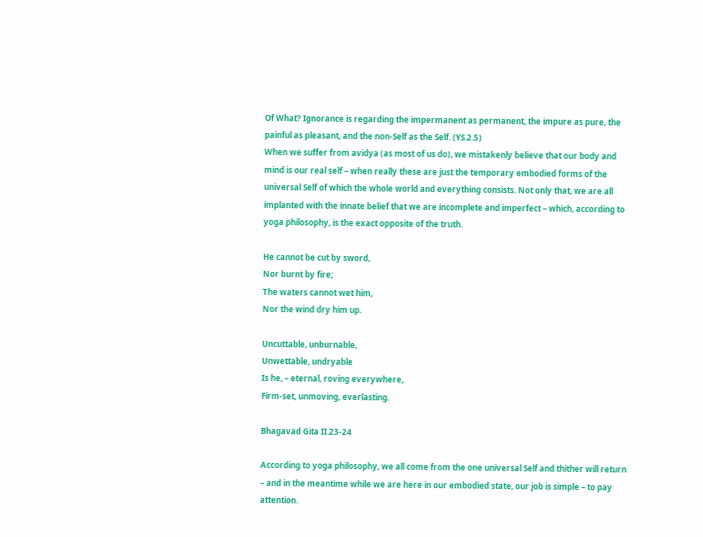Of What? Ignorance is regarding the impermanent as permanent, the impure as pure, the painful as pleasant, and the non-Self as the Self. (YS.2.5)
When we suffer from avidya (as most of us do), we mistakenly believe that our body and mind is our real self – when really these are just the temporary embodied forms of the universal Self of which the whole world and everything consists. Not only that, we are all implanted with the innate belief that we are incomplete and imperfect – which, according to yoga philosophy, is the exact opposite of the truth.

He cannot be cut by sword,
Nor burnt by fire;
The waters cannot wet him,
Nor the wind dry him up.

Uncuttable, unburnable,
Unwettable, undryable
Is he, – eternal, roving everywhere,
Firm-set, unmoving, everlasting.

Bhagavad Gita II.23-24

According to yoga philosophy, we all come from the one universal Self and thither will return – and in the meantime while we are here in our embodied state, our job is simple – to pay attention.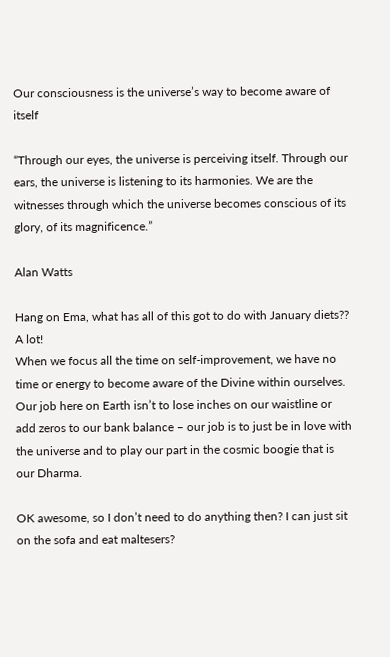Our consciousness is the universe’s way to become aware of itself

“Through our eyes, the universe is perceiving itself. Through our ears, the universe is listening to its harmonies. We are the witnesses through which the universe becomes conscious of its glory, of its magnificence.”

Alan Watts

Hang on Ema, what has all of this got to do with January diets??
A lot!
When we focus all the time on self-improvement, we have no time or energy to become aware of the Divine within ourselves. Our job here on Earth isn’t to lose inches on our waistline or add zeros to our bank balance – our job is to just be in love with the universe and to play our part in the cosmic boogie that is our Dharma.

OK awesome, so I don’t need to do anything then? I can just sit on the sofa and eat maltesers?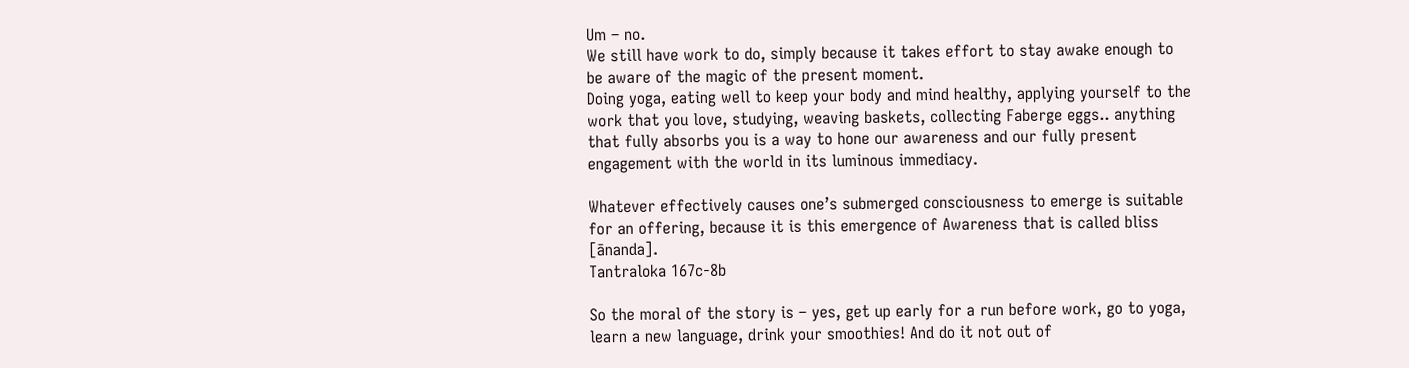Um – no.
We still have work to do, simply because it takes effort to stay awake enough to be aware of the magic of the present moment.
Doing yoga, eating well to keep your body and mind healthy, applying yourself to the work that you love, studying, weaving baskets, collecting Faberge eggs.. anything that fully absorbs you is a way to hone our awareness and our fully present engagement with the world in its luminous immediacy.

Whatever effectively causes one’s submerged consciousness to emerge is suitable for an offering, because it is this emergence of Awareness that is called bliss [ānanda].
Tantraloka 167c-8b

So the moral of the story is – yes, get up early for a run before work, go to yoga, learn a new language, drink your smoothies! And do it not out of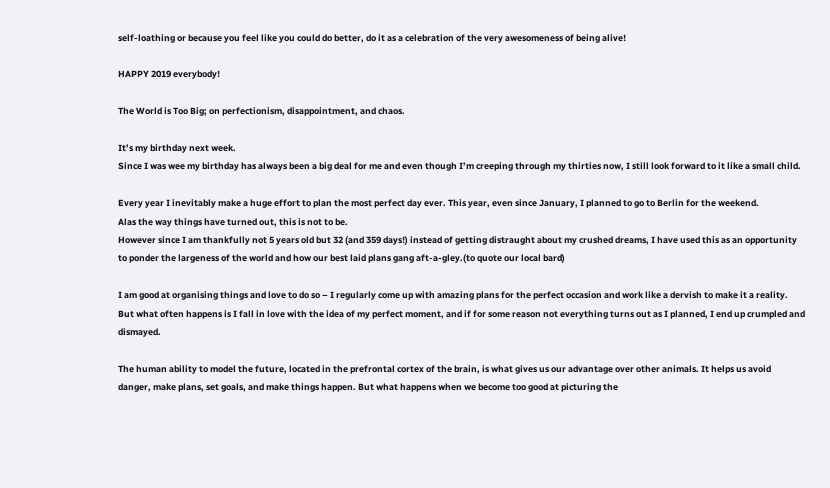self-loathing or because you feel like you could do better, do it as a celebration of the very awesomeness of being alive!

HAPPY 2019 everybody!

The World is Too Big; on perfectionism, disappointment, and chaos.

It’s my birthday next week.
Since I was wee my birthday has always been a big deal for me and even though I’m creeping through my thirties now, I still look forward to it like a small child.

Every year I inevitably make a huge effort to plan the most perfect day ever. This year, even since January, I planned to go to Berlin for the weekend.
Alas the way things have turned out, this is not to be.
However since I am thankfully not 5 years old but 32 (and 359 days!) instead of getting distraught about my crushed dreams, I have used this as an opportunity to ponder the largeness of the world and how our best laid plans gang aft-a-gley.(to quote our local bard)

I am good at organising things and love to do so – I regularly come up with amazing plans for the perfect occasion and work like a dervish to make it a reality. But what often happens is I fall in love with the idea of my perfect moment, and if for some reason not everything turns out as I planned, I end up crumpled and dismayed.

The human ability to model the future, located in the prefrontal cortex of the brain, is what gives us our advantage over other animals. It helps us avoid danger, make plans, set goals, and make things happen. But what happens when we become too good at picturing the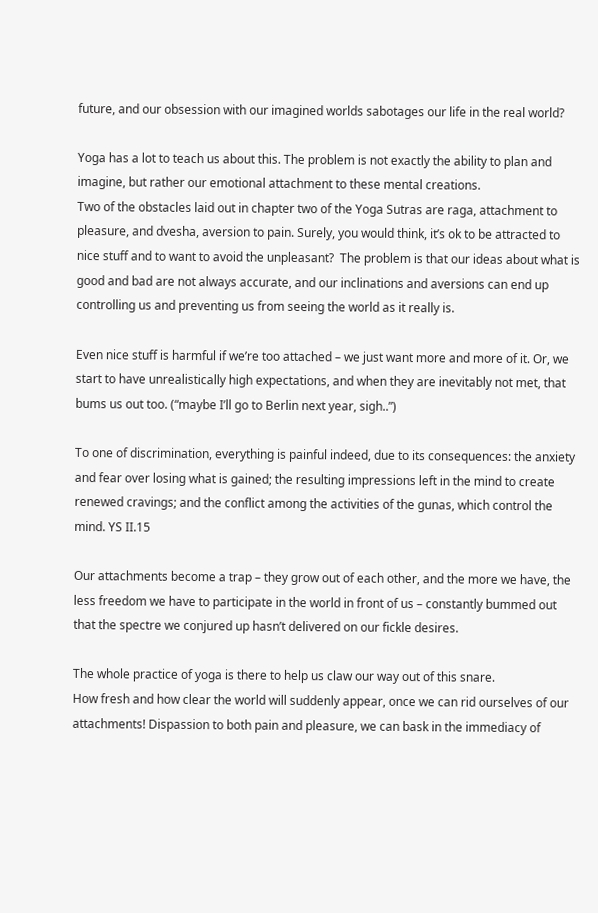future, and our obsession with our imagined worlds sabotages our life in the real world?

Yoga has a lot to teach us about this. The problem is not exactly the ability to plan and imagine, but rather our emotional attachment to these mental creations.
Two of the obstacles laid out in chapter two of the Yoga Sutras are raga, attachment to pleasure, and dvesha, aversion to pain. Surely, you would think, it’s ok to be attracted to nice stuff and to want to avoid the unpleasant?  The problem is that our ideas about what is good and bad are not always accurate, and our inclinations and aversions can end up controlling us and preventing us from seeing the world as it really is.

Even nice stuff is harmful if we’re too attached – we just want more and more of it. Or, we start to have unrealistically high expectations, and when they are inevitably not met, that bums us out too. (“maybe I’ll go to Berlin next year, sigh..”)

To one of discrimination, everything is painful indeed, due to its consequences: the anxiety and fear over losing what is gained; the resulting impressions left in the mind to create renewed cravings; and the conflict among the activities of the gunas, which control the mind. YS II.15

Our attachments become a trap – they grow out of each other, and the more we have, the less freedom we have to participate in the world in front of us – constantly bummed out that the spectre we conjured up hasn’t delivered on our fickle desires.

The whole practice of yoga is there to help us claw our way out of this snare.
How fresh and how clear the world will suddenly appear, once we can rid ourselves of our attachments! Dispassion to both pain and pleasure, we can bask in the immediacy of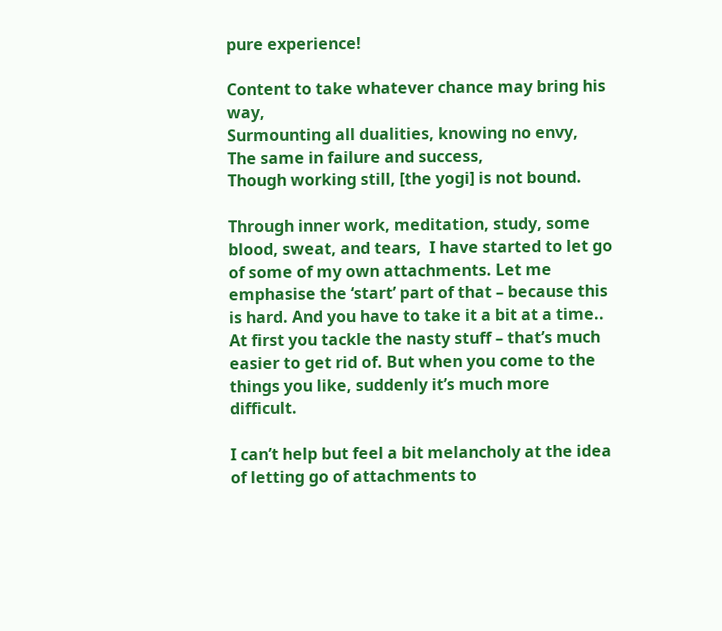pure experience!

Content to take whatever chance may bring his way,
Surmounting all dualities, knowing no envy,
The same in failure and success,
Though working still, [the yogi] is not bound.

Through inner work, meditation, study, some blood, sweat, and tears,  I have started to let go of some of my own attachments. Let me emphasise the ‘start’ part of that – because this is hard. And you have to take it a bit at a time.. At first you tackle the nasty stuff – that’s much easier to get rid of. But when you come to the things you like, suddenly it’s much more difficult.

I can’t help but feel a bit melancholy at the idea of letting go of attachments to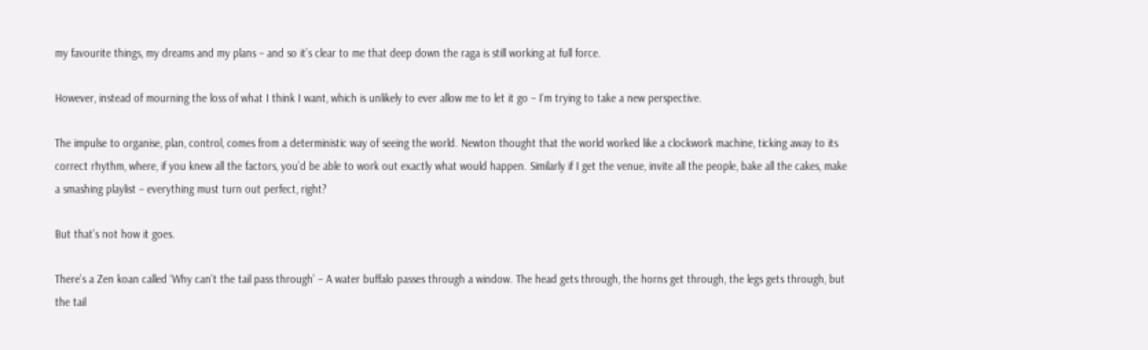my favourite things, my dreams and my plans – and so it’s clear to me that deep down the raga is still working at full force.

However, instead of mourning the loss of what I think I want, which is unlikely to ever allow me to let it go – I’m trying to take a new perspective.

The impulse to organise, plan, control, comes from a deterministic way of seeing the world. Newton thought that the world worked like a clockwork machine, ticking away to its correct rhythm, where, if you knew all the factors, you’d be able to work out exactly what would happen. Similarly if I get the venue, invite all the people, bake all the cakes, make a smashing playlist – everything must turn out perfect, right?

But that’s not how it goes.

There’s a Zen koan called ‘Why can’t the tail pass through’ – A water buffalo passes through a window. The head gets through, the horns get through, the legs gets through, but the tail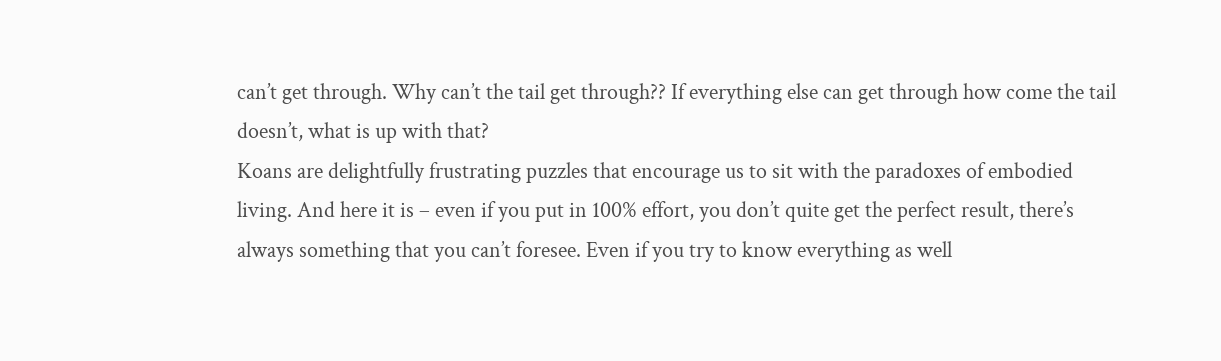can’t get through. Why can’t the tail get through?? If everything else can get through how come the tail doesn’t, what is up with that?
Koans are delightfully frustrating puzzles that encourage us to sit with the paradoxes of embodied living. And here it is – even if you put in 100% effort, you don’t quite get the perfect result, there’s always something that you can’t foresee. Even if you try to know everything as well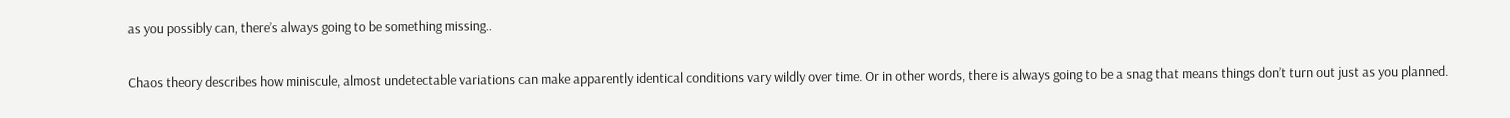as you possibly can, there’s always going to be something missing..

Chaos theory describes how miniscule, almost undetectable variations can make apparently identical conditions vary wildly over time. Or in other words, there is always going to be a snag that means things don’t turn out just as you planned.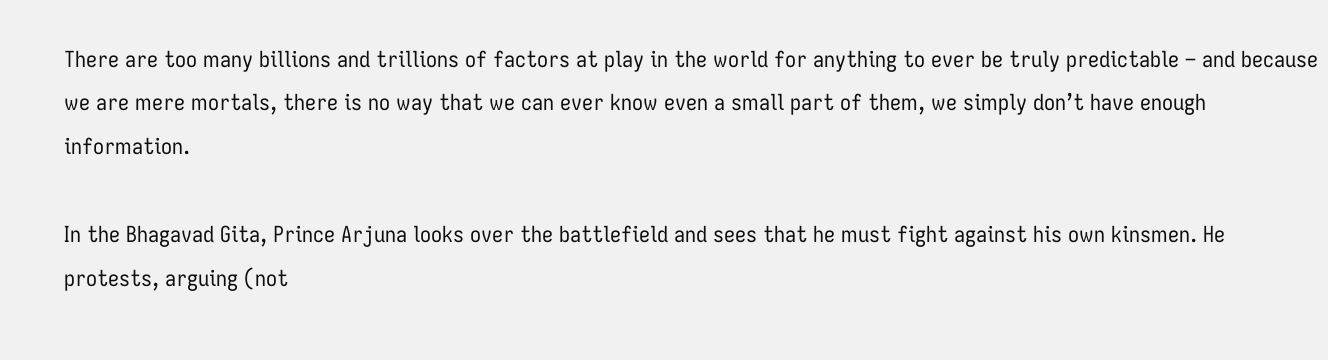There are too many billions and trillions of factors at play in the world for anything to ever be truly predictable – and because we are mere mortals, there is no way that we can ever know even a small part of them, we simply don’t have enough information.

In the Bhagavad Gita, Prince Arjuna looks over the battlefield and sees that he must fight against his own kinsmen. He protests, arguing (not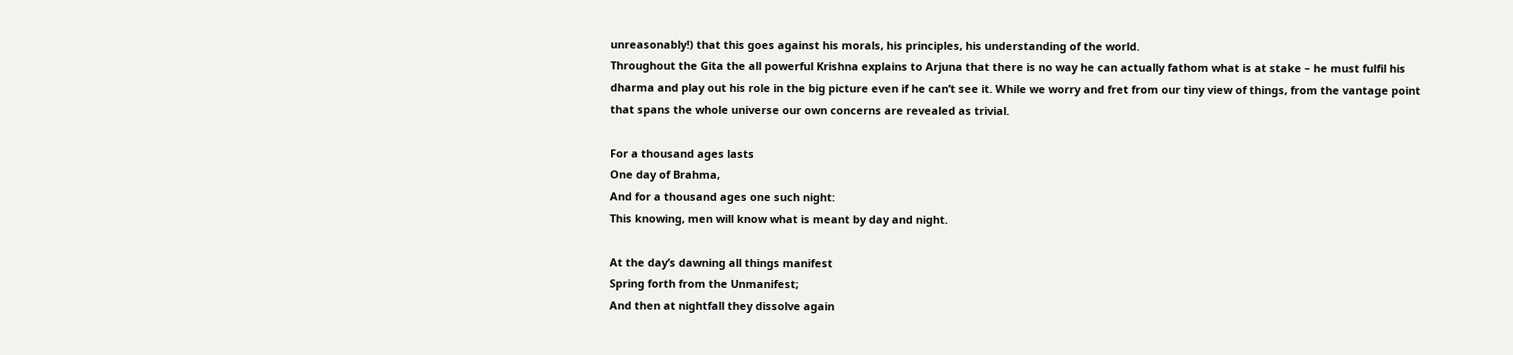unreasonably!) that this goes against his morals, his principles, his understanding of the world.
Throughout the Gita the all powerful Krishna explains to Arjuna that there is no way he can actually fathom what is at stake – he must fulfil his dharma and play out his role in the big picture even if he can’t see it. While we worry and fret from our tiny view of things, from the vantage point that spans the whole universe our own concerns are revealed as trivial.

For a thousand ages lasts
One day of Brahma,
And for a thousand ages one such night:
This knowing, men will know what is meant by day and night.

At the day’s dawning all things manifest
Spring forth from the Unmanifest;
And then at nightfall they dissolve again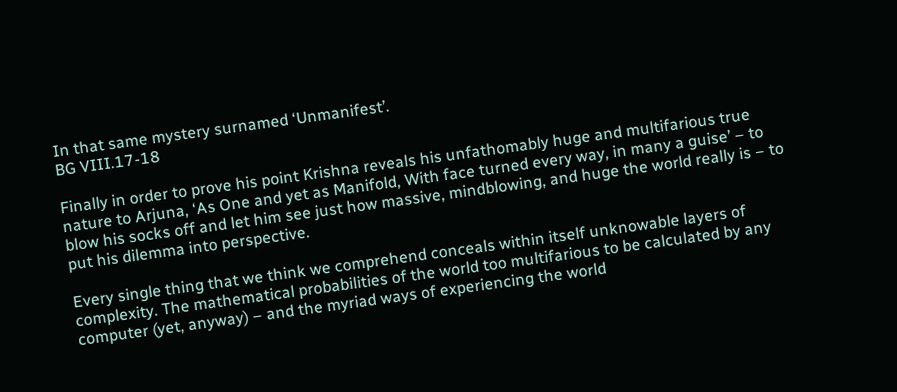In that same mystery surnamed ‘Unmanifest’.
BG VIII.17-18

Finally in order to prove his point Krishna reveals his unfathomably huge and multifarious true nature to Arjuna, ‘As One and yet as Manifold, With face turned every way, in many a guise’ – to blow his socks off and let him see just how massive, mindblowing, and huge the world really is – to put his dilemma into perspective.

Every single thing that we think we comprehend conceals within itself unknowable layers of complexity. The mathematical probabilities of the world too multifarious to be calculated by any computer (yet, anyway) – and the myriad ways of experiencing the world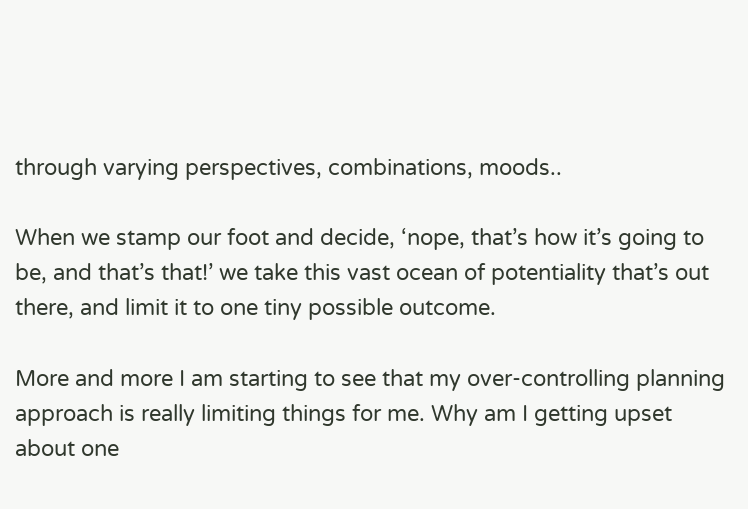through varying perspectives, combinations, moods..

When we stamp our foot and decide, ‘nope, that’s how it’s going to be, and that’s that!’ we take this vast ocean of potentiality that’s out there, and limit it to one tiny possible outcome.

More and more I am starting to see that my over-controlling planning approach is really limiting things for me. Why am I getting upset about one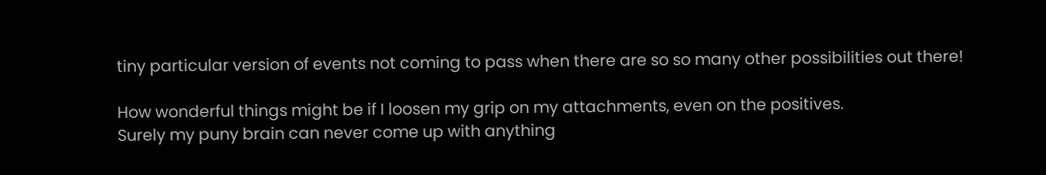tiny particular version of events not coming to pass when there are so so many other possibilities out there!

How wonderful things might be if I loosen my grip on my attachments, even on the positives.
Surely my puny brain can never come up with anything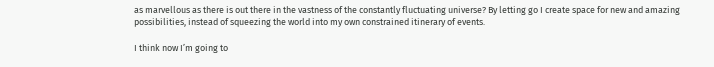as marvellous as there is out there in the vastness of the constantly fluctuating universe? By letting go I create space for new and amazing possibilities, instead of squeezing the world into my own constrained itinerary of events.

I think now I’m going to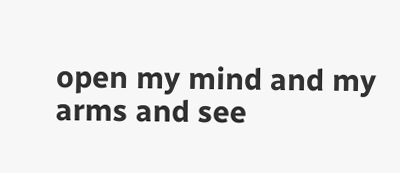open my mind and my arms and see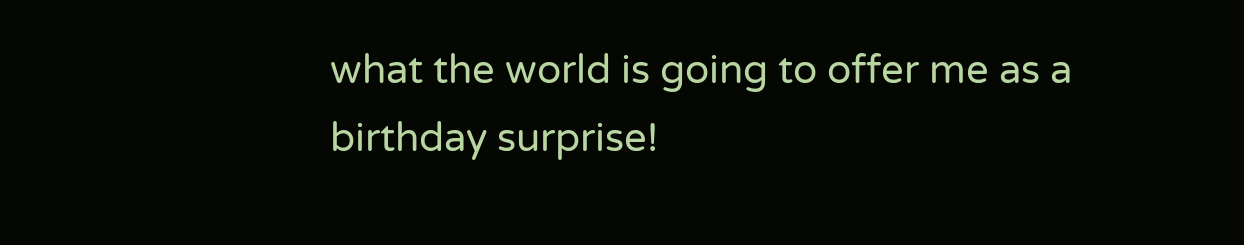what the world is going to offer me as a birthday surprise!